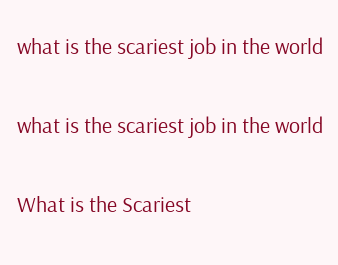what is the scariest job in the world

what is the scariest job in the world

What is the Scariest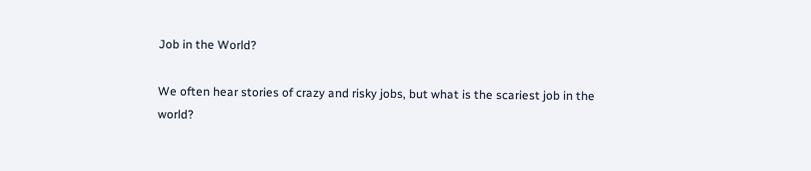Job in the World?

We often hear stories of crazy and risky jobs, but what is the scariest job in the world?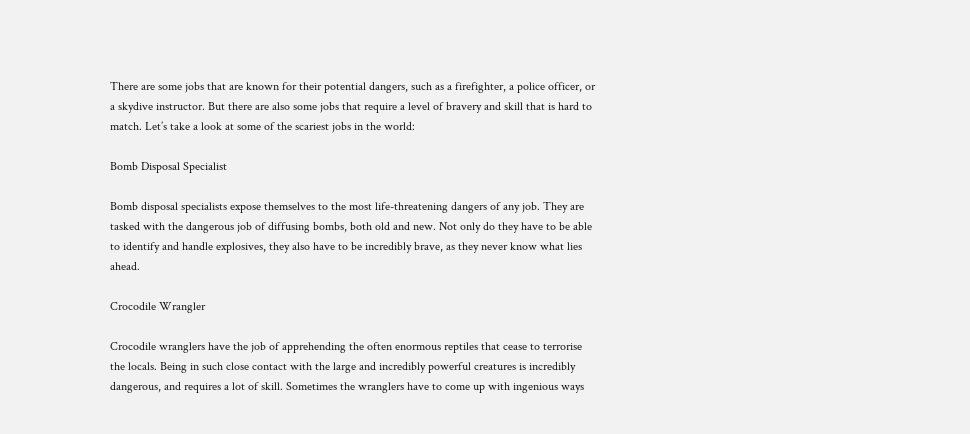There are some jobs that are known for their potential dangers, such as a firefighter, a police officer, or a skydive instructor. But there are also some jobs that require a level of bravery and skill that is hard to match. Let’s take a look at some of the scariest jobs in the world:

Bomb Disposal Specialist

Bomb disposal specialists expose themselves to the most life-threatening dangers of any job. They are tasked with the dangerous job of diffusing bombs, both old and new. Not only do they have to be able to identify and handle explosives, they also have to be incredibly brave, as they never know what lies ahead.

Crocodile Wrangler

Crocodile wranglers have the job of apprehending the often enormous reptiles that cease to terrorise the locals. Being in such close contact with the large and incredibly powerful creatures is incredibly dangerous, and requires a lot of skill. Sometimes the wranglers have to come up with ingenious ways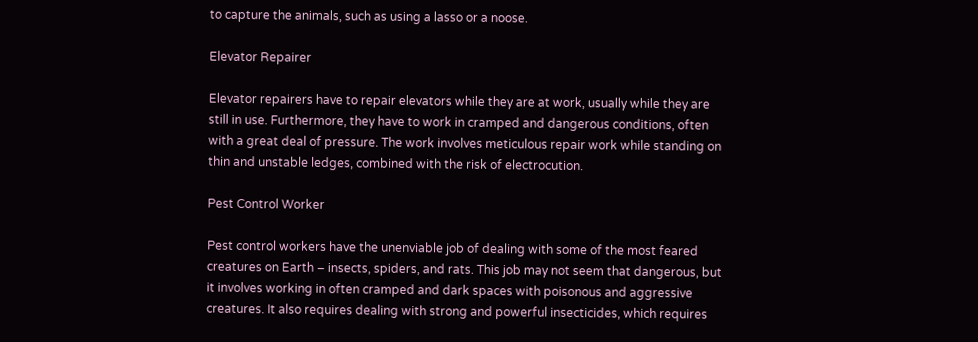to capture the animals, such as using a lasso or a noose.

Elevator Repairer

Elevator repairers have to repair elevators while they are at work, usually while they are still in use. Furthermore, they have to work in cramped and dangerous conditions, often with a great deal of pressure. The work involves meticulous repair work while standing on thin and unstable ledges, combined with the risk of electrocution.

Pest Control Worker

Pest control workers have the unenviable job of dealing with some of the most feared creatures on Earth – insects, spiders, and rats. This job may not seem that dangerous, but it involves working in often cramped and dark spaces with poisonous and aggressive creatures. It also requires dealing with strong and powerful insecticides, which requires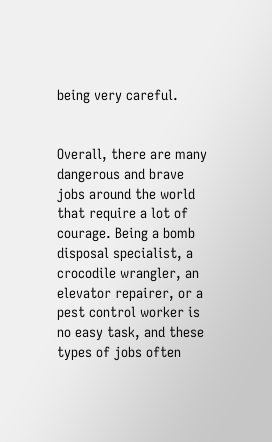being very careful.


Overall, there are many dangerous and brave jobs around the world that require a lot of courage. Being a bomb disposal specialist, a crocodile wrangler, an elevator repairer, or a pest control worker is no easy task, and these types of jobs often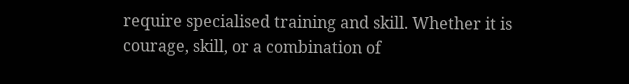require specialised training and skill. Whether it is courage, skill, or a combination of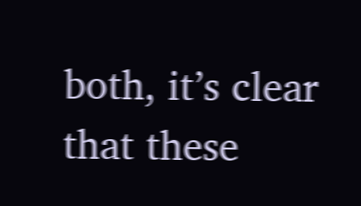both, it’s clear that these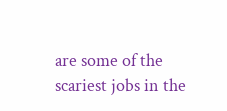are some of the scariest jobs in the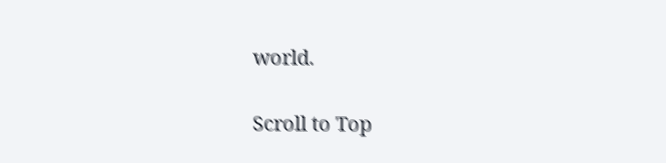world.


Scroll to Top